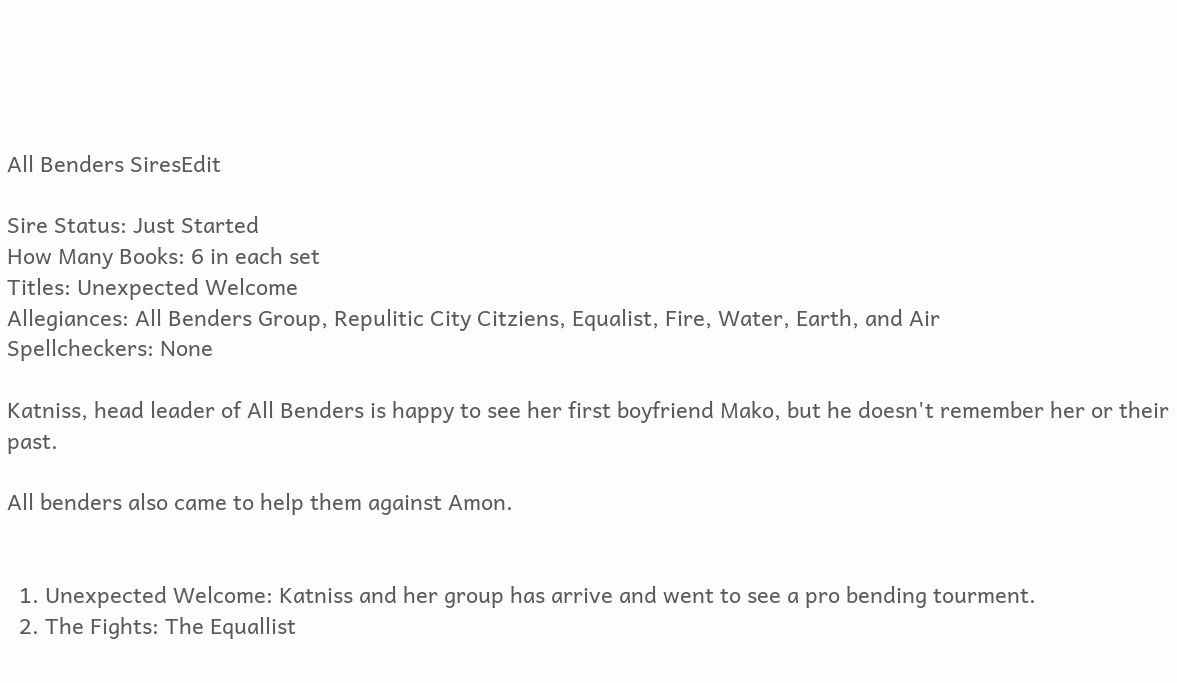All Benders SiresEdit

Sire Status: Just Started
How Many Books: 6 in each set
Titles: Unexpected Welcome
Allegiances: All Benders Group, Repulitic City Citziens, Equalist, Fire, Water, Earth, and Air
Spellcheckers: None

Katniss, head leader of All Benders is happy to see her first boyfriend Mako, but he doesn't remember her or their past.

All benders also came to help them against Amon.


  1. Unexpected Welcome: Katniss and her group has arrive and went to see a pro bending tourment.
  2. The Fights: The Equallist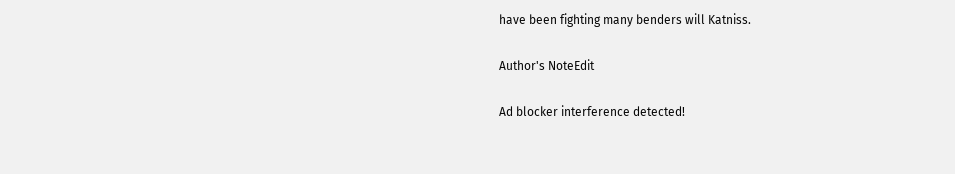have been fighting many benders will Katniss.

Author's NoteEdit

Ad blocker interference detected!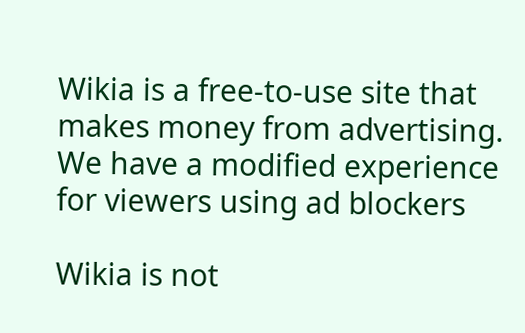Wikia is a free-to-use site that makes money from advertising. We have a modified experience for viewers using ad blockers

Wikia is not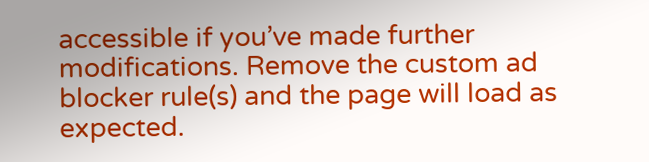accessible if you’ve made further modifications. Remove the custom ad blocker rule(s) and the page will load as expected.